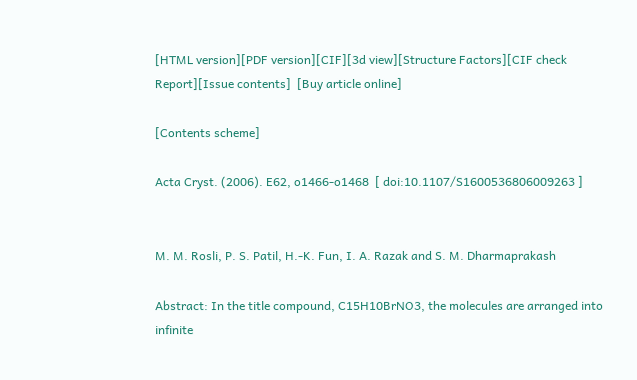[HTML version][PDF version][CIF][3d view][Structure Factors][CIF check Report][Issue contents]  [Buy article online]

[Contents scheme]

Acta Cryst. (2006). E62, o1466-o1468  [ doi:10.1107/S1600536806009263 ]


M. M. Rosli, P. S. Patil, H.-K. Fun, I. A. Razak and S. M. Dharmaprakash

Abstract: In the title compound, C15H10BrNO3, the molecules are arranged into infinite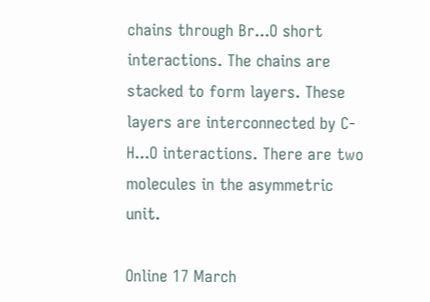chains through Br...O short interactions. The chains are stacked to form layers. These layers are interconnected by C-H...O interactions. There are two molecules in the asymmetric unit.

Online 17 March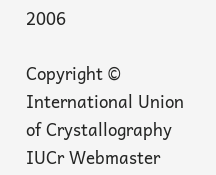2006

Copyright © International Union of Crystallography
IUCr Webmaster